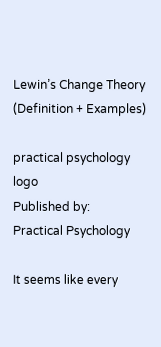Lewin’s Change Theory (Definition + Examples)

practical psychology logo
Published by:
Practical Psychology

It seems like every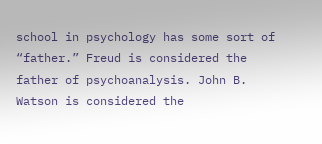school in psychology has some sort of “father.” Freud is considered the father of psychoanalysis. John B. Watson is considered the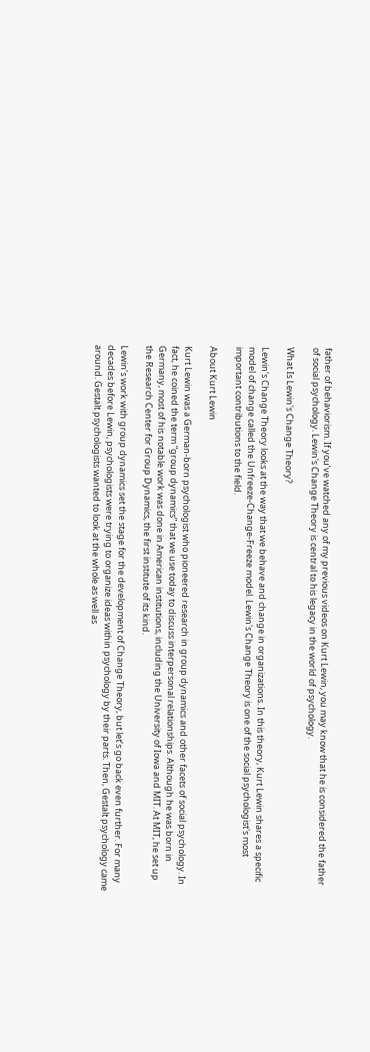father of behaviorism. If you’ve watched any of my previous videos on Kurt Lewin, you may know that he is considered the father of social psychology. Lewin's Change Theory is central to his legacy in the world of psychology.

What Is Lewin's Change Theory?

Lewin’s Change Theory looks at the way that we behave and change in organizations. In this theory, Kurt Lewin shares a specific model of change called the Unfreeze-Change-Freeze model. Lewin's Change Theory is one of the social psychologist's most important contributions to the field.

About Kurt Lewin

Kurt Lewin was a German-born psychologist who pioneered research in group dynamics and other facets of social psychology. In fact, he coined the term “group dynamics” that we use today to discuss interpersonal relationships. Although he was born in Germany, most of his notable work was done in American institutions, including the University of Iowa and MIT. At MIT, he set up the Research Center for Group Dynamics, the first institute of its kind.

Lewin’s work with group dynamics set the stage for the development of Change Theory, but let’s go back even further. For many decades before Lewin, psychologists were trying to organize ideas within psychology by their parts. Then, Gestalt psychology came around. Gestalt psychologists wanted to look at the whole as well as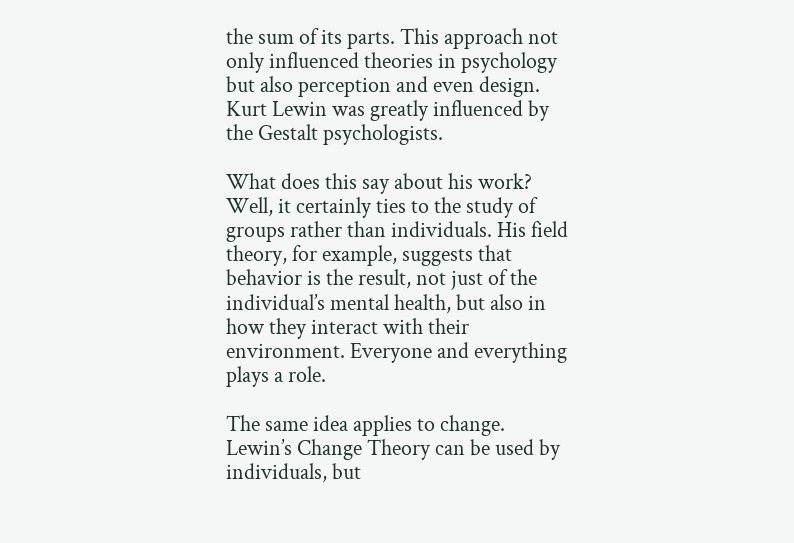the sum of its parts. This approach not only influenced theories in psychology but also perception and even design. Kurt Lewin was greatly influenced by the Gestalt psychologists.

What does this say about his work? Well, it certainly ties to the study of groups rather than individuals. His field theory, for example, suggests that behavior is the result, not just of the individual’s mental health, but also in how they interact with their environment. Everyone and everything plays a role.

The same idea applies to change. Lewin’s Change Theory can be used by individuals, but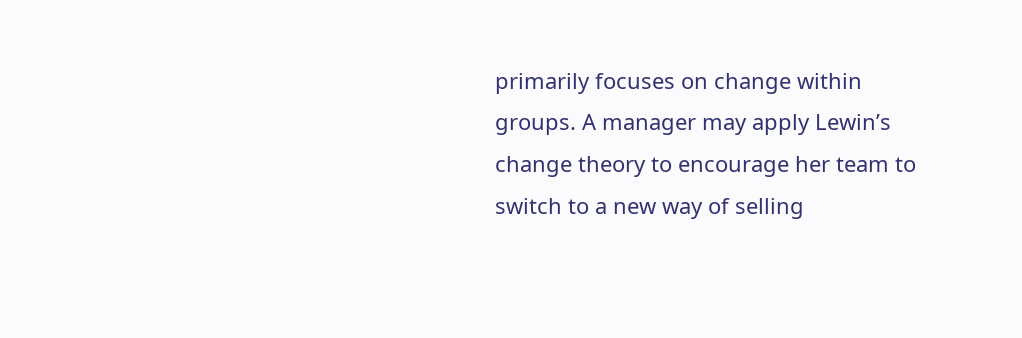primarily focuses on change within groups. A manager may apply Lewin’s change theory to encourage her team to switch to a new way of selling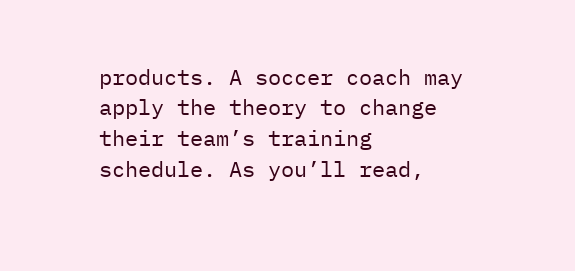products. A soccer coach may apply the theory to change their team’s training schedule. As you’ll read,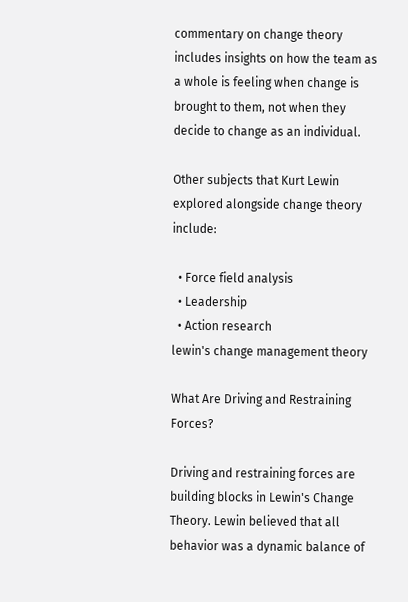commentary on change theory includes insights on how the team as a whole is feeling when change is brought to them, not when they decide to change as an individual.

Other subjects that Kurt Lewin explored alongside change theory include:

  • Force field analysis
  • Leadership
  • Action research
lewin's change management theory

What Are Driving and Restraining Forces?

Driving and restraining forces are building blocks in Lewin's Change Theory. Lewin believed that all behavior was a dynamic balance of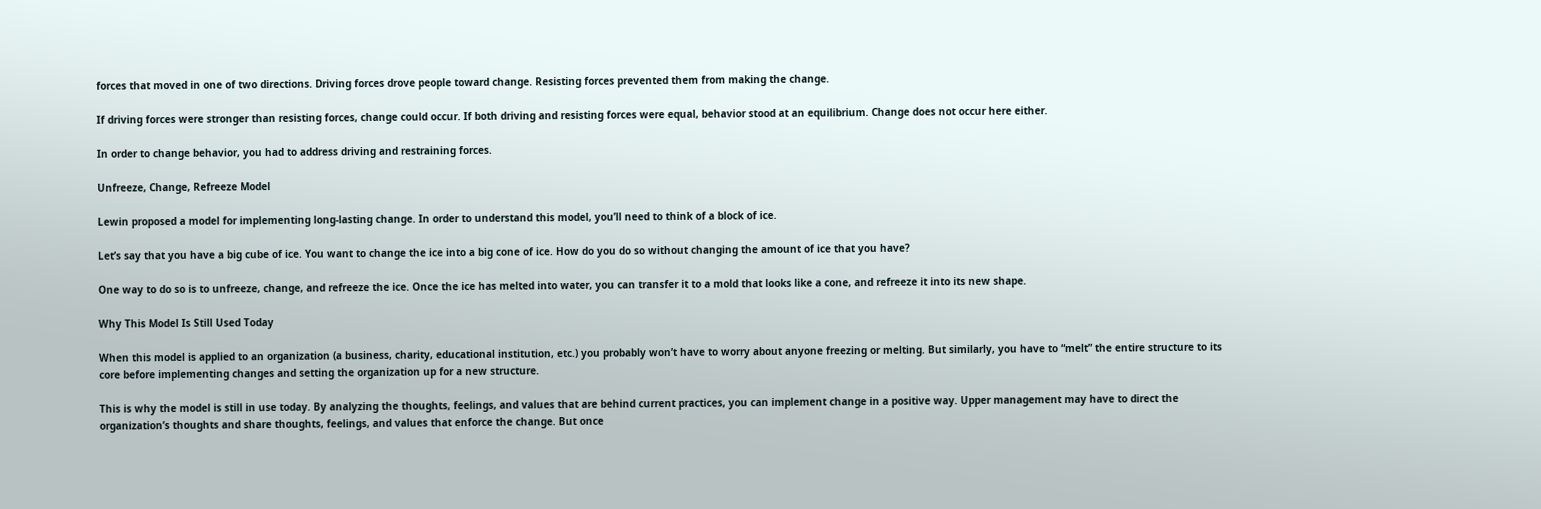forces that moved in one of two directions. Driving forces drove people toward change. Resisting forces prevented them from making the change.

If driving forces were stronger than resisting forces, change could occur. If both driving and resisting forces were equal, behavior stood at an equilibrium. Change does not occur here either.

In order to change behavior, you had to address driving and restraining forces.

Unfreeze, Change, Refreeze Model

Lewin proposed a model for implementing long-lasting change. In order to understand this model, you’ll need to think of a block of ice.

Let’s say that you have a big cube of ice. You want to change the ice into a big cone of ice. How do you do so without changing the amount of ice that you have?

One way to do so is to unfreeze, change, and refreeze the ice. Once the ice has melted into water, you can transfer it to a mold that looks like a cone, and refreeze it into its new shape.

Why This Model Is Still Used Today

When this model is applied to an organization (a business, charity, educational institution, etc.) you probably won’t have to worry about anyone freezing or melting. But similarly, you have to “melt” the entire structure to its core before implementing changes and setting the organization up for a new structure.

This is why the model is still in use today. By analyzing the thoughts, feelings, and values that are behind current practices, you can implement change in a positive way. Upper management may have to direct the organization’s thoughts and share thoughts, feelings, and values that enforce the change. But once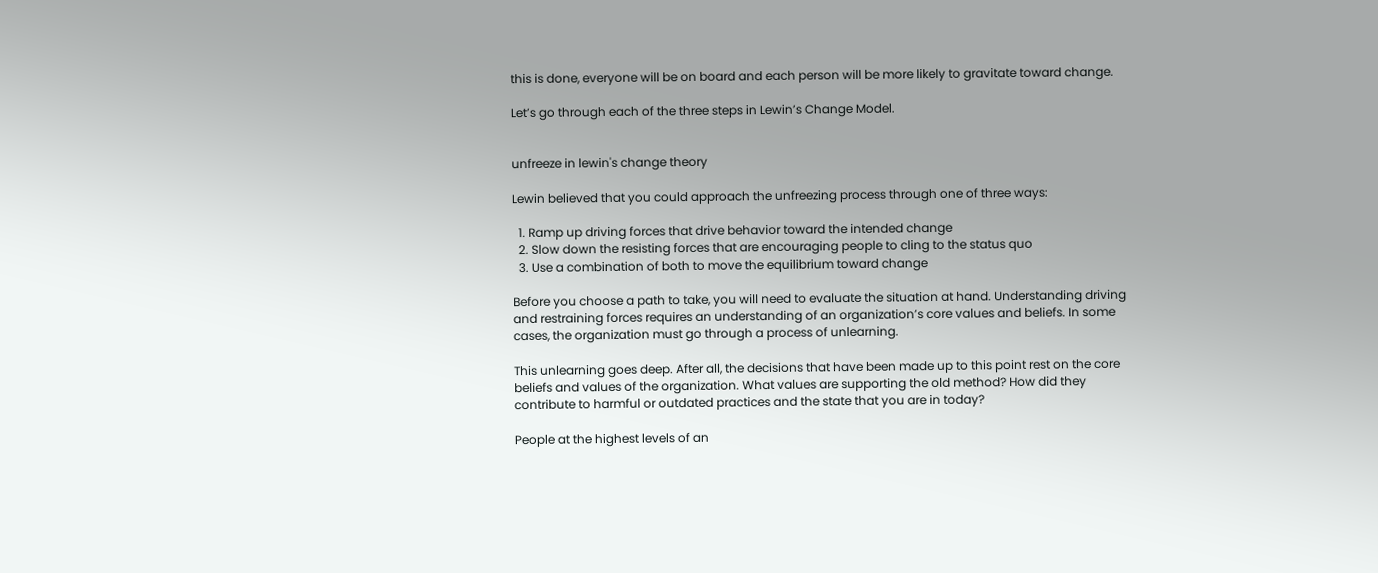this is done, everyone will be on board and each person will be more likely to gravitate toward change.

Let’s go through each of the three steps in Lewin’s Change Model.


unfreeze in lewin's change theory

Lewin believed that you could approach the unfreezing process through one of three ways:

  1. Ramp up driving forces that drive behavior toward the intended change
  2. Slow down the resisting forces that are encouraging people to cling to the status quo
  3. Use a combination of both to move the equilibrium toward change

Before you choose a path to take, you will need to evaluate the situation at hand. Understanding driving and restraining forces requires an understanding of an organization’s core values and beliefs. In some cases, the organization must go through a process of unlearning.

This unlearning goes deep. After all, the decisions that have been made up to this point rest on the core beliefs and values of the organization. What values are supporting the old method? How did they contribute to harmful or outdated practices and the state that you are in today?

People at the highest levels of an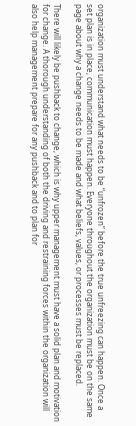organization must understand what needs to be “unfrozen” before the true unfreezing can happen. Once a set plan is in place, communication must happen. Everyone throughout the organization must be on the same page about why a change needs to be made and what beliefs, values, or processes must be replaced.

There will likely be pushback to change, which is why upper management must have a solid plan and motivation for change. A thorough understanding of both the driving and restraining forces within the organization will also help management prepare for any pushback and to plan for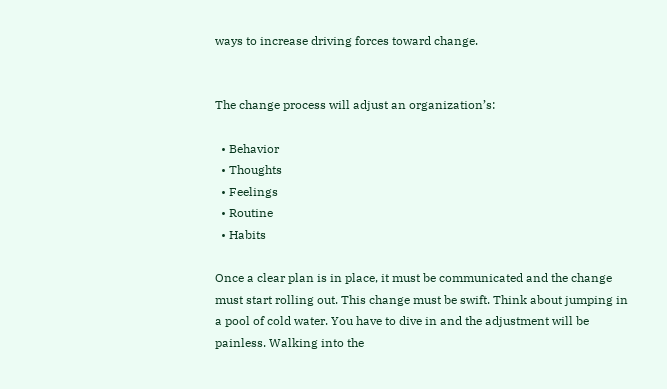ways to increase driving forces toward change.


The change process will adjust an organization’s:

  • Behavior
  • Thoughts
  • Feelings
  • Routine
  • Habits

Once a clear plan is in place, it must be communicated and the change must start rolling out. This change must be swift. Think about jumping in a pool of cold water. You have to dive in and the adjustment will be painless. Walking into the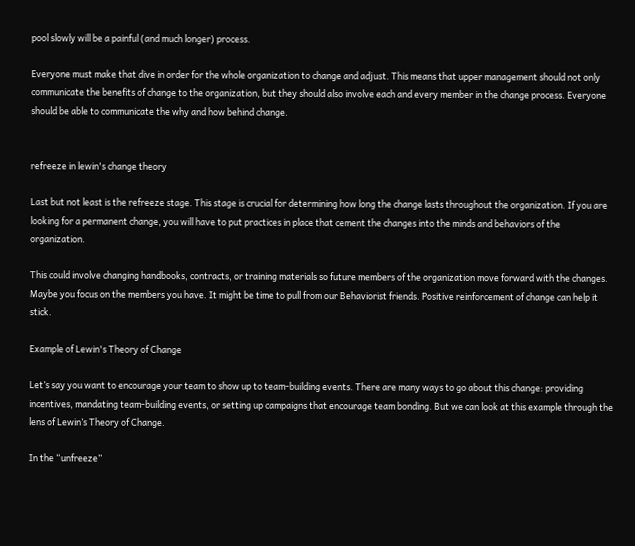pool slowly will be a painful (and much longer) process.

Everyone must make that dive in order for the whole organization to change and adjust. This means that upper management should not only communicate the benefits of change to the organization, but they should also involve each and every member in the change process. Everyone should be able to communicate the why and how behind change.


refreeze in lewin's change theory

Last but not least is the refreeze stage. This stage is crucial for determining how long the change lasts throughout the organization. If you are looking for a permanent change, you will have to put practices in place that cement the changes into the minds and behaviors of the organization.

This could involve changing handbooks, contracts, or training materials so future members of the organization move forward with the changes. Maybe you focus on the members you have. It might be time to pull from our Behaviorist friends. Positive reinforcement of change can help it stick.

Example of Lewin's Theory of Change

Let’s say you want to encourage your team to show up to team-building events. There are many ways to go about this change: providing incentives, mandating team-building events, or setting up campaigns that encourage team bonding. But we can look at this example through the lens of Lewin’s Theory of Change.

In the “unfreeze”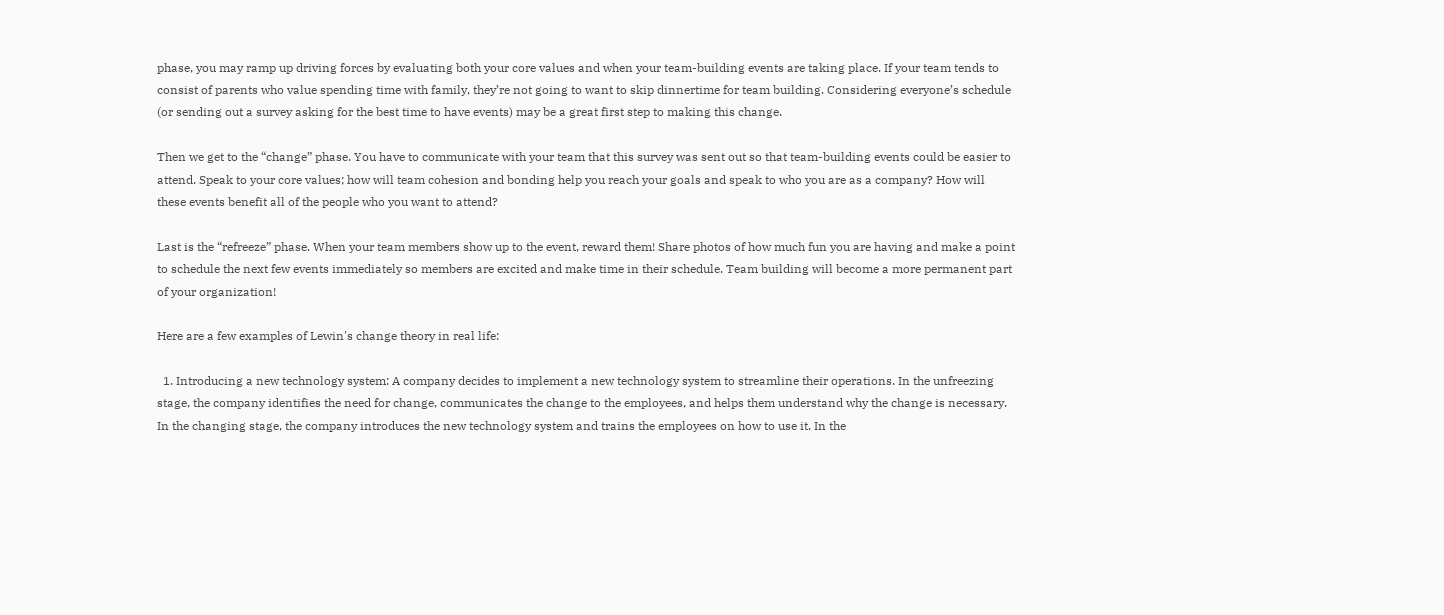phase, you may ramp up driving forces by evaluating both your core values and when your team-building events are taking place. If your team tends to consist of parents who value spending time with family, they’re not going to want to skip dinnertime for team building. Considering everyone’s schedule (or sending out a survey asking for the best time to have events) may be a great first step to making this change.

Then we get to the “change” phase. You have to communicate with your team that this survey was sent out so that team-building events could be easier to attend. Speak to your core values; how will team cohesion and bonding help you reach your goals and speak to who you are as a company? How will these events benefit all of the people who you want to attend?

Last is the “refreeze” phase. When your team members show up to the event, reward them! Share photos of how much fun you are having and make a point to schedule the next few events immediately so members are excited and make time in their schedule. Team building will become a more permanent part of your organization!

Here are a few examples of Lewin's change theory in real life:

  1. Introducing a new technology system: A company decides to implement a new technology system to streamline their operations. In the unfreezing stage, the company identifies the need for change, communicates the change to the employees, and helps them understand why the change is necessary. In the changing stage, the company introduces the new technology system and trains the employees on how to use it. In the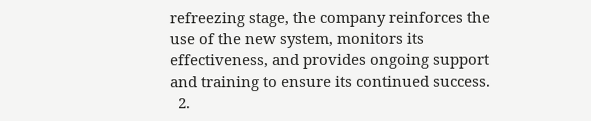refreezing stage, the company reinforces the use of the new system, monitors its effectiveness, and provides ongoing support and training to ensure its continued success.
  2.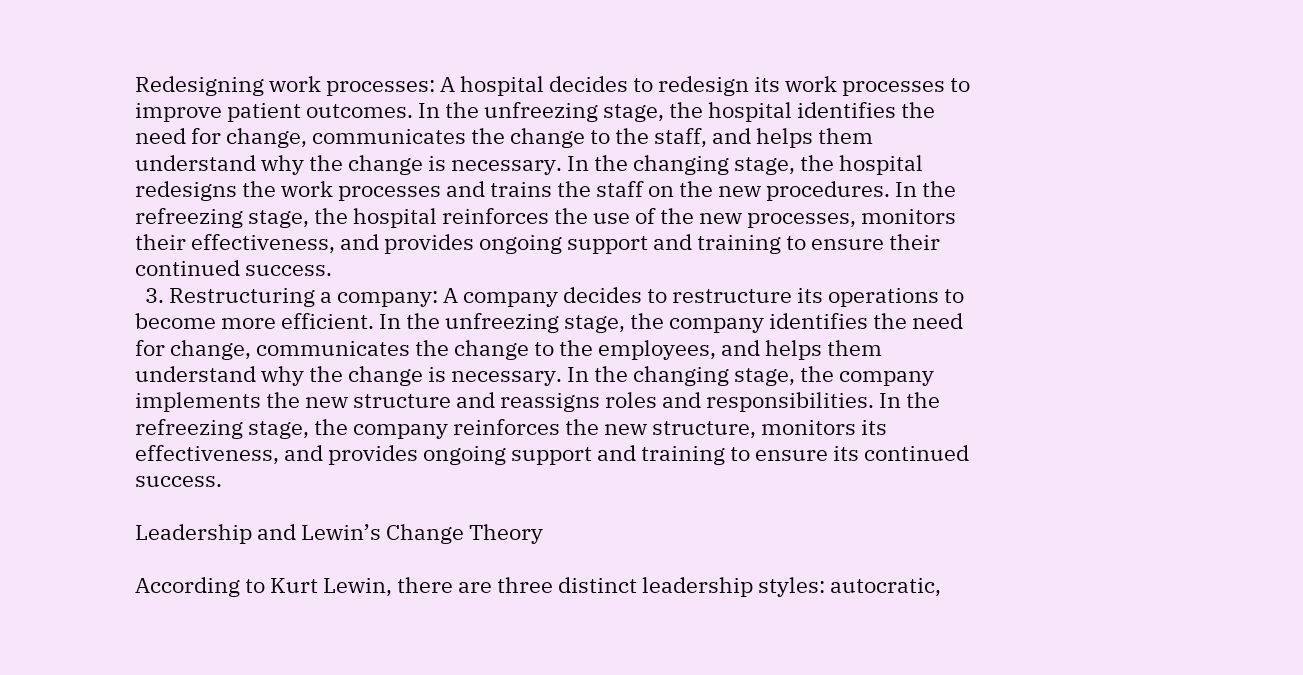Redesigning work processes: A hospital decides to redesign its work processes to improve patient outcomes. In the unfreezing stage, the hospital identifies the need for change, communicates the change to the staff, and helps them understand why the change is necessary. In the changing stage, the hospital redesigns the work processes and trains the staff on the new procedures. In the refreezing stage, the hospital reinforces the use of the new processes, monitors their effectiveness, and provides ongoing support and training to ensure their continued success.
  3. Restructuring a company: A company decides to restructure its operations to become more efficient. In the unfreezing stage, the company identifies the need for change, communicates the change to the employees, and helps them understand why the change is necessary. In the changing stage, the company implements the new structure and reassigns roles and responsibilities. In the refreezing stage, the company reinforces the new structure, monitors its effectiveness, and provides ongoing support and training to ensure its continued success.

Leadership and Lewin’s Change Theory

According to Kurt Lewin, there are three distinct leadership styles: autocratic,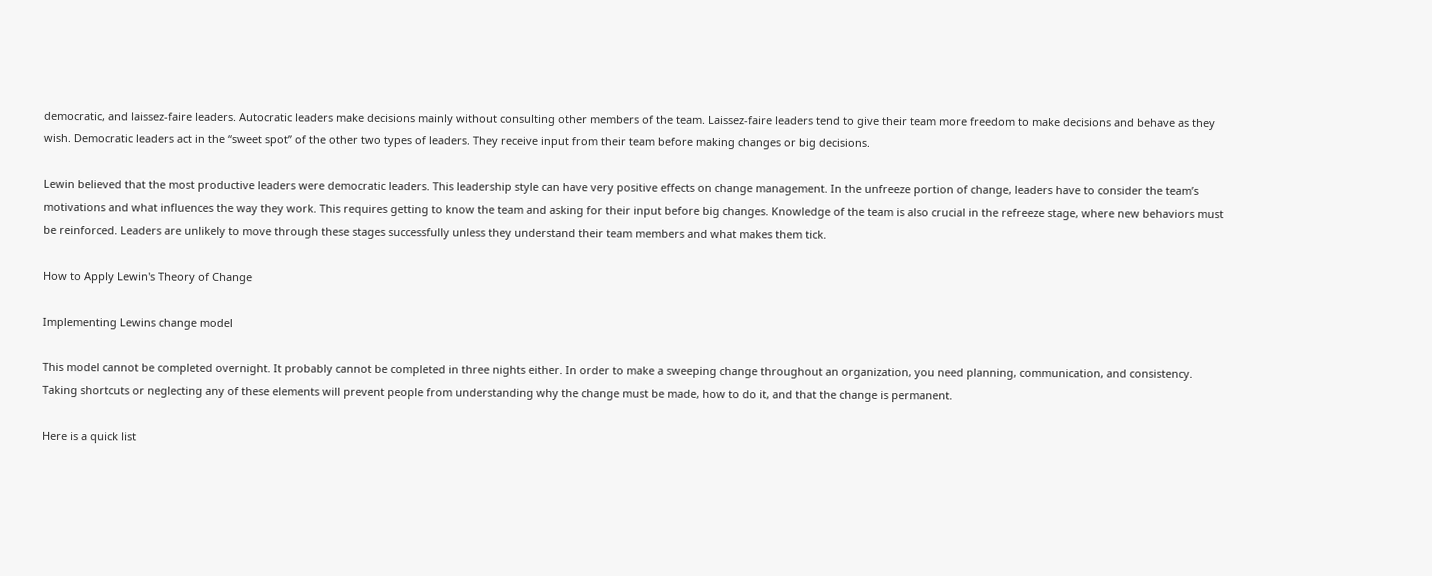democratic, and laissez-faire leaders. Autocratic leaders make decisions mainly without consulting other members of the team. Laissez-faire leaders tend to give their team more freedom to make decisions and behave as they wish. Democratic leaders act in the “sweet spot” of the other two types of leaders. They receive input from their team before making changes or big decisions.

Lewin believed that the most productive leaders were democratic leaders. This leadership style can have very positive effects on change management. In the unfreeze portion of change, leaders have to consider the team’s motivations and what influences the way they work. This requires getting to know the team and asking for their input before big changes. Knowledge of the team is also crucial in the refreeze stage, where new behaviors must be reinforced. Leaders are unlikely to move through these stages successfully unless they understand their team members and what makes them tick.

How to Apply Lewin's Theory of Change

Implementing Lewins change model

This model cannot be completed overnight. It probably cannot be completed in three nights either. In order to make a sweeping change throughout an organization, you need planning, communication, and consistency. Taking shortcuts or neglecting any of these elements will prevent people from understanding why the change must be made, how to do it, and that the change is permanent.

Here is a quick list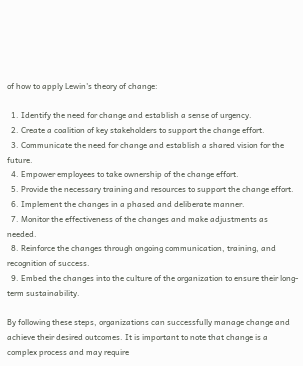of how to apply Lewin's theory of change:

  1. Identify the need for change and establish a sense of urgency.
  2. Create a coalition of key stakeholders to support the change effort.
  3. Communicate the need for change and establish a shared vision for the future.
  4. Empower employees to take ownership of the change effort.
  5. Provide the necessary training and resources to support the change effort.
  6. Implement the changes in a phased and deliberate manner.
  7. Monitor the effectiveness of the changes and make adjustments as needed.
  8. Reinforce the changes through ongoing communication, training, and recognition of success.
  9. Embed the changes into the culture of the organization to ensure their long-term sustainability.

By following these steps, organizations can successfully manage change and achieve their desired outcomes. It is important to note that change is a complex process and may require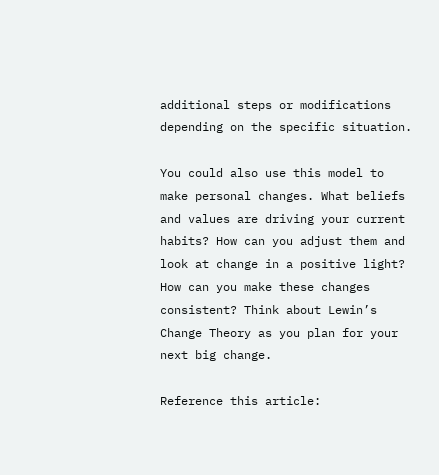additional steps or modifications depending on the specific situation.

You could also use this model to make personal changes. What beliefs and values are driving your current habits? How can you adjust them and look at change in a positive light? How can you make these changes consistent? Think about Lewin’s Change Theory as you plan for your next big change.

Reference this article: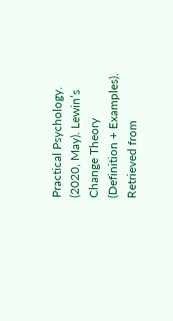Practical Psychology. (2020, May). Lewin’s Change Theory (Definition + Examples). Retrieved from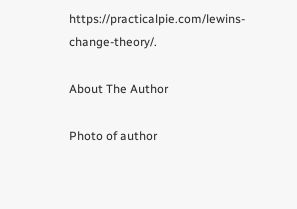https://practicalpie.com/lewins-change-theory/.

About The Author

Photo of author